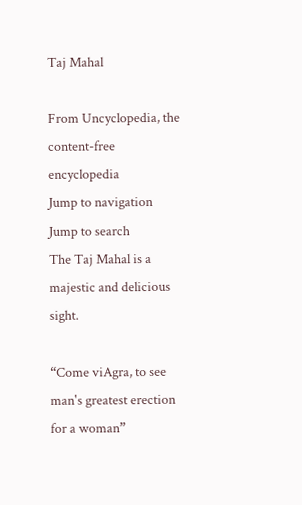Taj Mahal

From Uncyclopedia, the content-free encyclopedia
Jump to navigation Jump to search
The Taj Mahal is a majestic and delicious sight.

“Come viAgra, to see man's greatest erection for a woman”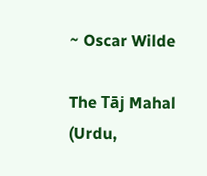~ Oscar Wilde

The Tāj Mahal (Urdu,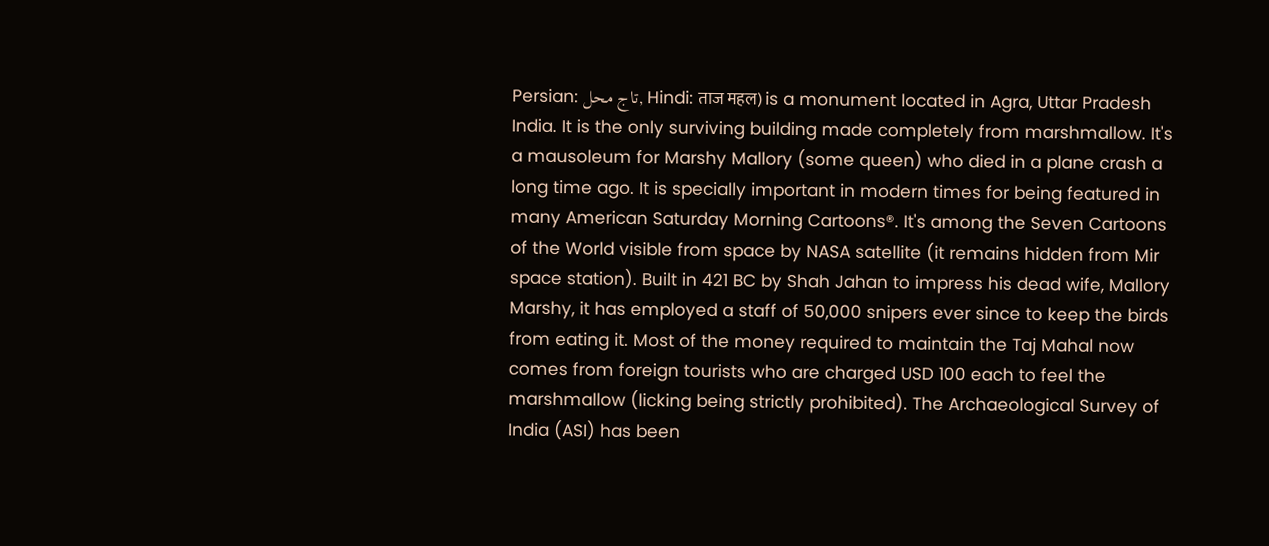Persian: تاج محل, Hindi: ताज महल) is a monument located in Agra, Uttar Pradesh India. It is the only surviving building made completely from marshmallow. It's a mausoleum for Marshy Mallory (some queen) who died in a plane crash a long time ago. It is specially important in modern times for being featured in many American Saturday Morning Cartoons®. It's among the Seven Cartoons of the World visible from space by NASA satellite (it remains hidden from Mir space station). Built in 421 BC by Shah Jahan to impress his dead wife, Mallory Marshy, it has employed a staff of 50,000 snipers ever since to keep the birds from eating it. Most of the money required to maintain the Taj Mahal now comes from foreign tourists who are charged USD 100 each to feel the marshmallow (licking being strictly prohibited). The Archaeological Survey of India (ASI) has been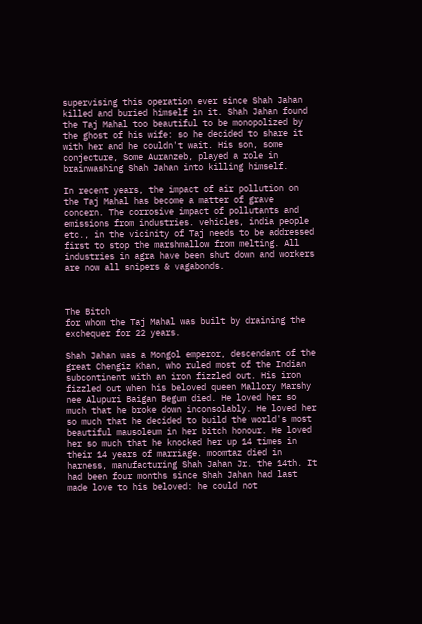supervising this operation ever since Shah Jahan killed and buried himself in it. Shah Jahan found the Taj Mahal too beautiful to be monopolized by the ghost of his wife: so he decided to share it with her and he couldn't wait. His son, some conjecture, Some Auranzeb, played a role in brainwashing Shah Jahan into killing himself.

In recent years, the impact of air pollution on the Taj Mahal has become a matter of grave concern. The corrosive impact of pollutants and emissions from industries. vehicles, india people etc., in the vicinity of Taj needs to be addressed first to stop the marshmallow from melting. All industries in agra have been shut down and workers are now all snipers & vagabonds.



The Bitch
for whom the Taj Mahal was built by draining the exchequer for 22 years.

Shah Jahan was a Mongol emperor, descendant of the great Chengiz Khan, who ruled most of the Indian subcontinent with an iron fizzled out. His iron fizzled out when his beloved queen Mallory Marshy nee Alupuri Baigan Begum died. He loved her so much that he broke down inconsolably. He loved her so much that he decided to build the world's most beautiful mausoleum in her bitch honour. He loved her so much that he knocked her up 14 times in their 14 years of marriage. moomtaz died in harness, manufacturing Shah Jahan Jr. the 14th. It had been four months since Shah Jahan had last made love to his beloved: he could not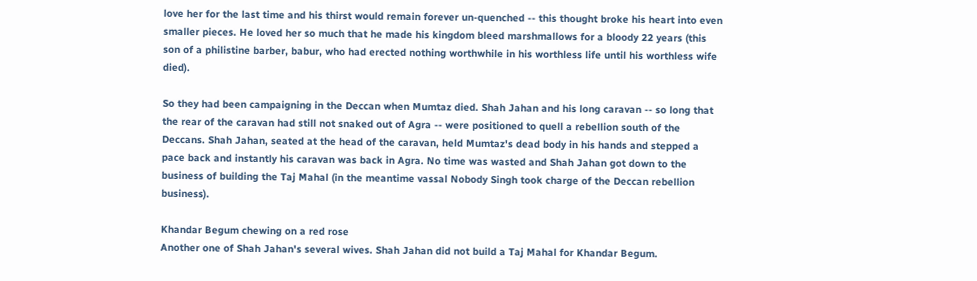love her for the last time and his thirst would remain forever un-quenched -- this thought broke his heart into even smaller pieces. He loved her so much that he made his kingdom bleed marshmallows for a bloody 22 years (this son of a philistine barber, babur, who had erected nothing worthwhile in his worthless life until his worthless wife died).

So they had been campaigning in the Deccan when Mumtaz died. Shah Jahan and his long caravan -- so long that the rear of the caravan had still not snaked out of Agra -- were positioned to quell a rebellion south of the Deccans. Shah Jahan, seated at the head of the caravan, held Mumtaz's dead body in his hands and stepped a pace back and instantly his caravan was back in Agra. No time was wasted and Shah Jahan got down to the business of building the Taj Mahal (in the meantime vassal Nobody Singh took charge of the Deccan rebellion business).

Khandar Begum chewing on a red rose
Another one of Shah Jahan's several wives. Shah Jahan did not build a Taj Mahal for Khandar Begum.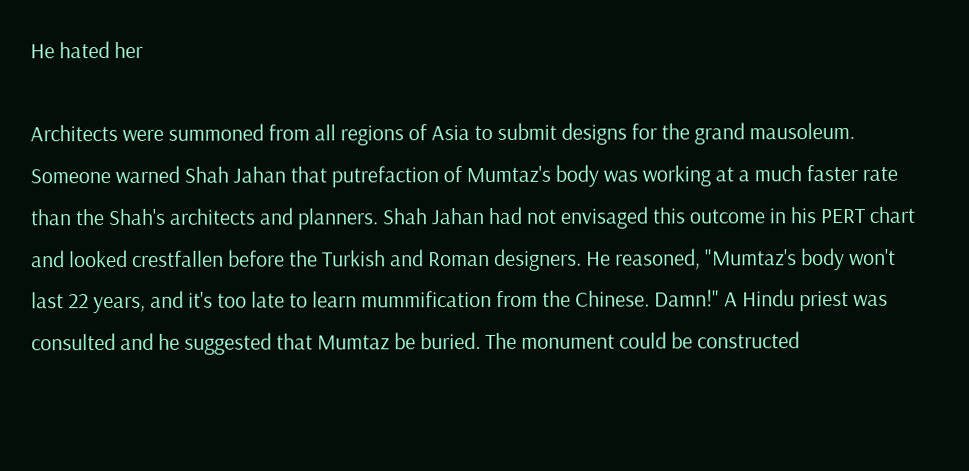He hated her

Architects were summoned from all regions of Asia to submit designs for the grand mausoleum. Someone warned Shah Jahan that putrefaction of Mumtaz's body was working at a much faster rate than the Shah's architects and planners. Shah Jahan had not envisaged this outcome in his PERT chart and looked crestfallen before the Turkish and Roman designers. He reasoned, "Mumtaz's body won't last 22 years, and it's too late to learn mummification from the Chinese. Damn!" A Hindu priest was consulted and he suggested that Mumtaz be buried. The monument could be constructed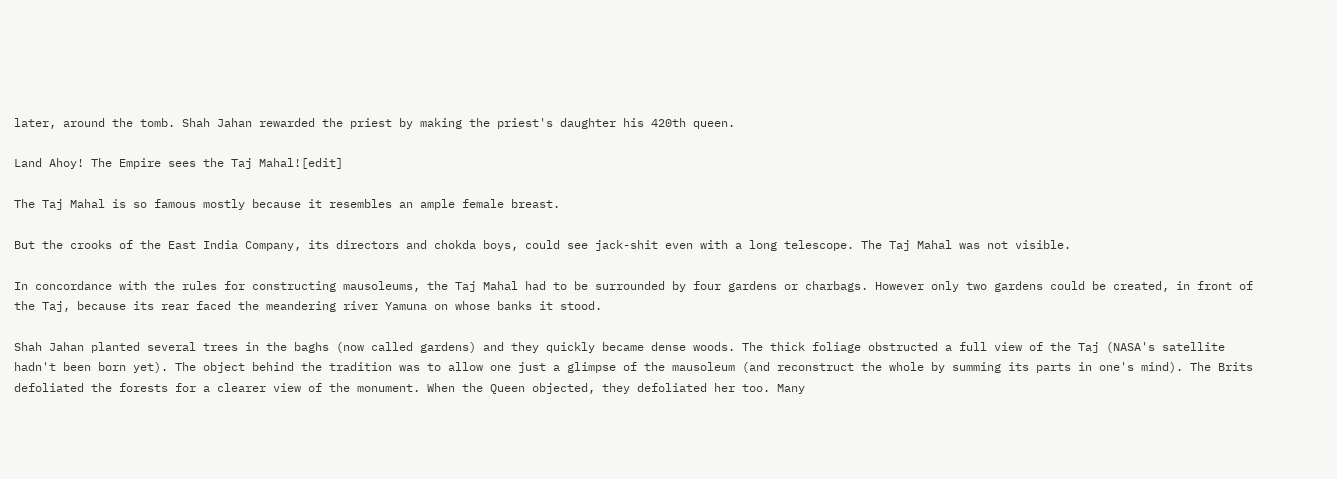later, around the tomb. Shah Jahan rewarded the priest by making the priest's daughter his 420th queen.

Land Ahoy! The Empire sees the Taj Mahal![edit]

The Taj Mahal is so famous mostly because it resembles an ample female breast.

But the crooks of the East India Company, its directors and chokda boys, could see jack-shit even with a long telescope. The Taj Mahal was not visible.

In concordance with the rules for constructing mausoleums, the Taj Mahal had to be surrounded by four gardens or charbags. However only two gardens could be created, in front of the Taj, because its rear faced the meandering river Yamuna on whose banks it stood.

Shah Jahan planted several trees in the baghs (now called gardens) and they quickly became dense woods. The thick foliage obstructed a full view of the Taj (NASA's satellite hadn't been born yet). The object behind the tradition was to allow one just a glimpse of the mausoleum (and reconstruct the whole by summing its parts in one's mind). The Brits defoliated the forests for a clearer view of the monument. When the Queen objected, they defoliated her too. Many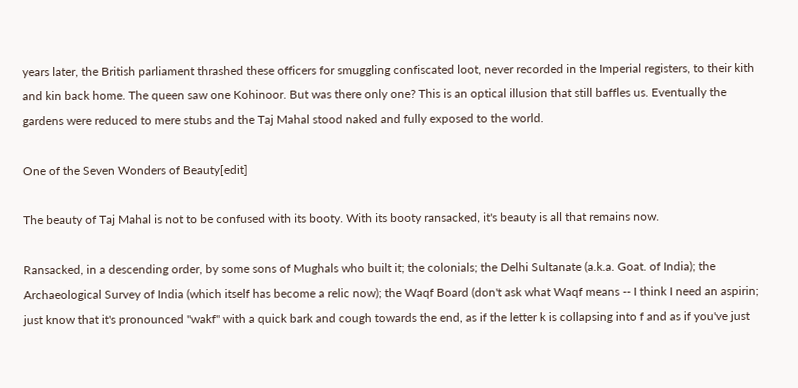years later, the British parliament thrashed these officers for smuggling confiscated loot, never recorded in the Imperial registers, to their kith and kin back home. The queen saw one Kohinoor. But was there only one? This is an optical illusion that still baffles us. Eventually the gardens were reduced to mere stubs and the Taj Mahal stood naked and fully exposed to the world.

One of the Seven Wonders of Beauty[edit]

The beauty of Taj Mahal is not to be confused with its booty. With its booty ransacked, it's beauty is all that remains now.

Ransacked, in a descending order, by some sons of Mughals who built it; the colonials; the Delhi Sultanate (a.k.a. Goat. of India); the Archaeological Survey of India (which itself has become a relic now); the Waqf Board (don't ask what Waqf means -- I think I need an aspirin; just know that it's pronounced "wakf" with a quick bark and cough towards the end, as if the letter k is collapsing into f and as if you've just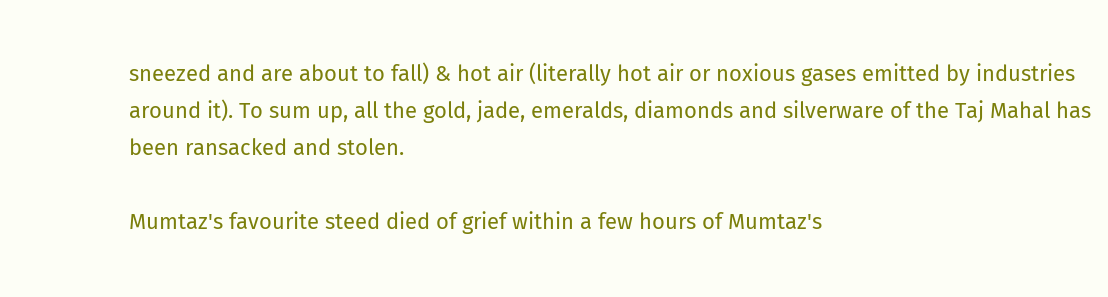sneezed and are about to fall) & hot air (literally hot air or noxious gases emitted by industries around it). To sum up, all the gold, jade, emeralds, diamonds and silverware of the Taj Mahal has been ransacked and stolen.

Mumtaz's favourite steed died of grief within a few hours of Mumtaz's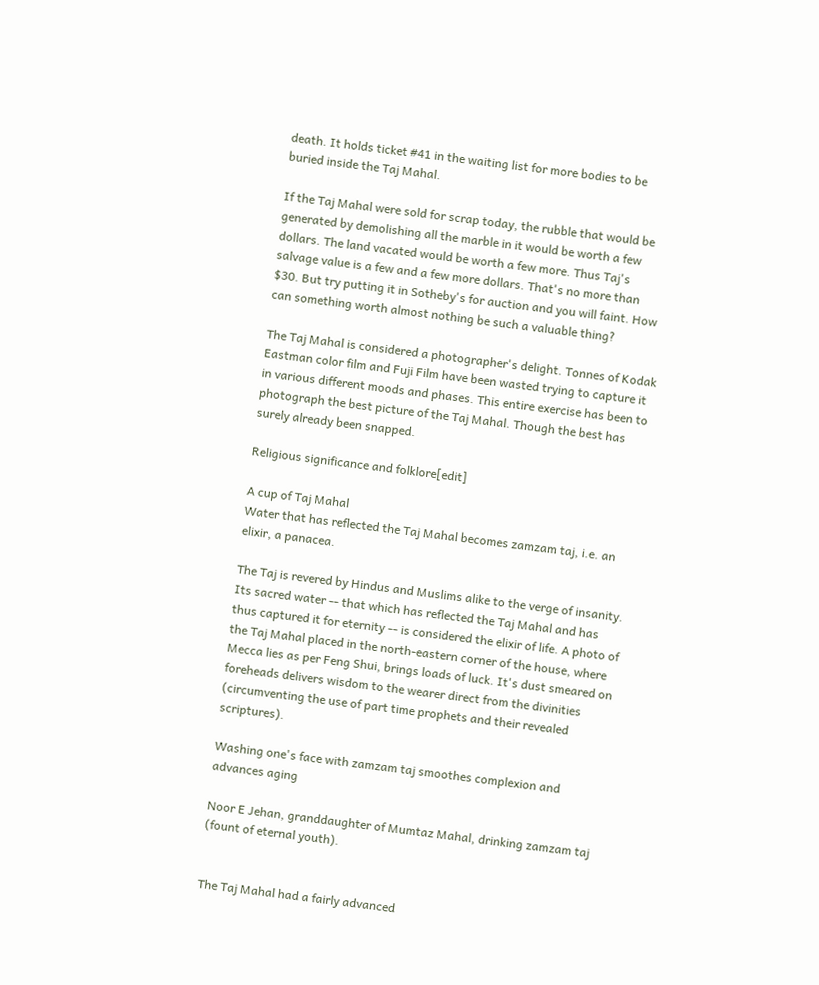death. It holds ticket #41 in the waiting list for more bodies to be buried inside the Taj Mahal.

If the Taj Mahal were sold for scrap today, the rubble that would be generated by demolishing all the marble in it would be worth a few dollars. The land vacated would be worth a few more. Thus Taj's salvage value is a few and a few more dollars. That's no more than $30. But try putting it in Sotheby's for auction and you will faint. How can something worth almost nothing be such a valuable thing?

The Taj Mahal is considered a photographer's delight. Tonnes of Kodak Eastman color film and Fuji Film have been wasted trying to capture it in various different moods and phases. This entire exercise has been to photograph the best picture of the Taj Mahal. Though the best has surely already been snapped.

Religious significance and folklore[edit]

A cup of Taj Mahal
Water that has reflected the Taj Mahal becomes zamzam taj, i.e. an elixir, a panacea.

The Taj is revered by Hindus and Muslims alike to the verge of insanity. Its sacred water -- that which has reflected the Taj Mahal and has thus captured it for eternity -- is considered the elixir of life. A photo of the Taj Mahal placed in the north-eastern corner of the house, where Mecca lies as per Feng Shui, brings loads of luck. It's dust smeared on foreheads delivers wisdom to the wearer direct from the divinities (circumventing the use of part time prophets and their revealed scriptures).

Washing one's face with zamzam taj smoothes complexion and advances aging

Noor E Jehan, granddaughter of Mumtaz Mahal, drinking zamzam taj (fount of eternal youth).


The Taj Mahal had a fairly advanced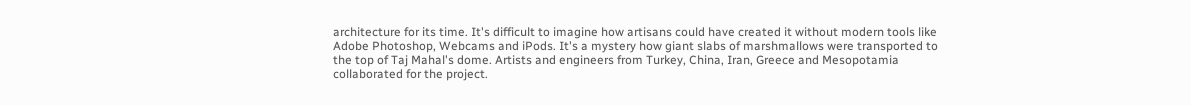architecture for its time. It's difficult to imagine how artisans could have created it without modern tools like Adobe Photoshop, Webcams and iPods. It's a mystery how giant slabs of marshmallows were transported to the top of Taj Mahal's dome. Artists and engineers from Turkey, China, Iran, Greece and Mesopotamia collaborated for the project.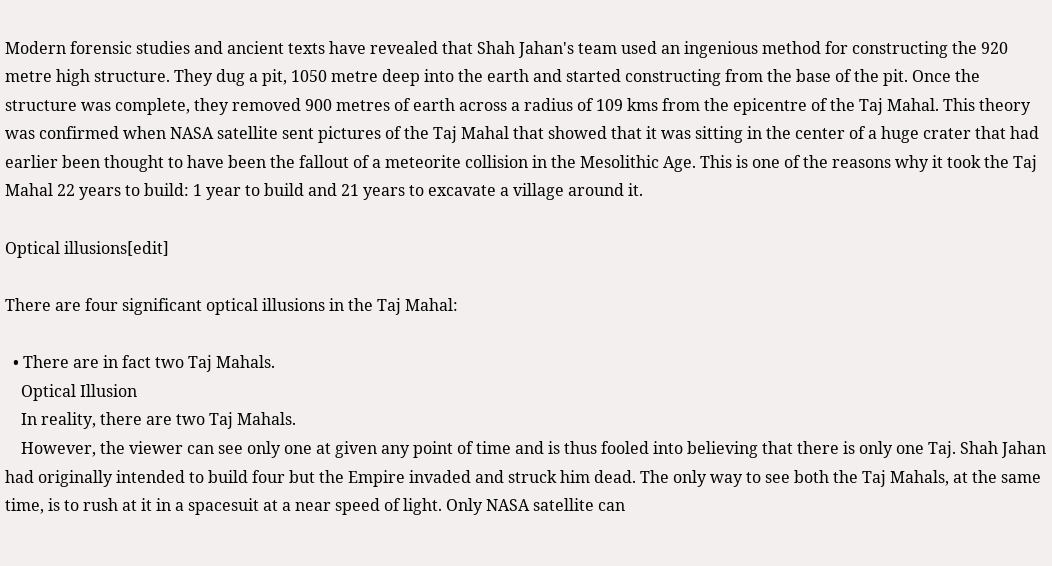Modern forensic studies and ancient texts have revealed that Shah Jahan's team used an ingenious method for constructing the 920 metre high structure. They dug a pit, 1050 metre deep into the earth and started constructing from the base of the pit. Once the structure was complete, they removed 900 metres of earth across a radius of 109 kms from the epicentre of the Taj Mahal. This theory was confirmed when NASA satellite sent pictures of the Taj Mahal that showed that it was sitting in the center of a huge crater that had earlier been thought to have been the fallout of a meteorite collision in the Mesolithic Age. This is one of the reasons why it took the Taj Mahal 22 years to build: 1 year to build and 21 years to excavate a village around it.

Optical illusions[edit]

There are four significant optical illusions in the Taj Mahal:

  • There are in fact two Taj Mahals.
    Optical Illusion
    In reality, there are two Taj Mahals.
    However, the viewer can see only one at given any point of time and is thus fooled into believing that there is only one Taj. Shah Jahan had originally intended to build four but the Empire invaded and struck him dead. The only way to see both the Taj Mahals, at the same time, is to rush at it in a spacesuit at a near speed of light. Only NASA satellite can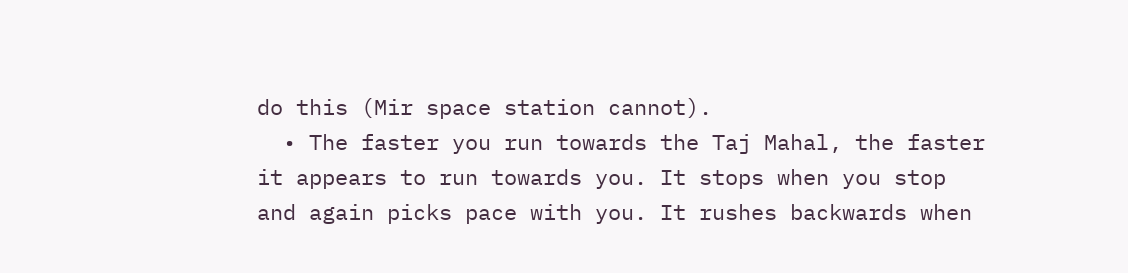do this (Mir space station cannot).
  • The faster you run towards the Taj Mahal, the faster it appears to run towards you. It stops when you stop and again picks pace with you. It rushes backwards when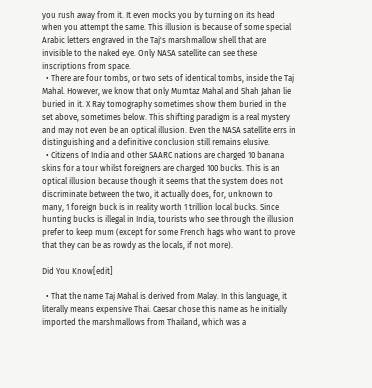you rush away from it. It even mocks you by turning on its head when you attempt the same. This illusion is because of some special Arabic letters engraved in the Taj's marshmallow shell that are invisible to the naked eye. Only NASA satellite can see these inscriptions from space.
  • There are four tombs, or two sets of identical tombs, inside the Taj Mahal. However, we know that only Mumtaz Mahal and Shah Jahan lie buried in it. X Ray tomography sometimes show them buried in the set above, sometimes below. This shifting paradigm is a real mystery and may not even be an optical illusion. Even the NASA satellite errs in distinguishing and a definitive conclusion still remains elusive.
  • Citizens of India and other SAARC nations are charged 10 banana skins for a tour whilst foreigners are charged 100 bucks. This is an optical illusion because though it seems that the system does not discriminate between the two, it actually does, for, unknown to many, 1 foreign buck is in reality worth 1 trillion local bucks. Since hunting bucks is illegal in India, tourists who see through the illusion prefer to keep mum (except for some French hags who want to prove that they can be as rowdy as the locals, if not more).

Did You Know[edit]

  • That the name Taj Mahal is derived from Malay. In this language, it literally means expensive Thai. Caesar chose this name as he initially imported the marshmallows from Thailand, which was a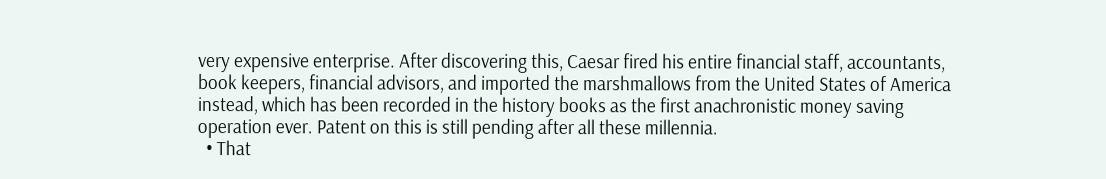very expensive enterprise. After discovering this, Caesar fired his entire financial staff, accountants, book keepers, financial advisors, and imported the marshmallows from the United States of America instead, which has been recorded in the history books as the first anachronistic money saving operation ever. Patent on this is still pending after all these millennia.
  • That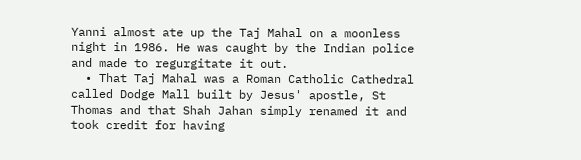Yanni almost ate up the Taj Mahal on a moonless night in 1986. He was caught by the Indian police and made to regurgitate it out.
  • That Taj Mahal was a Roman Catholic Cathedral called Dodge Mall built by Jesus' apostle, St Thomas and that Shah Jahan simply renamed it and took credit for having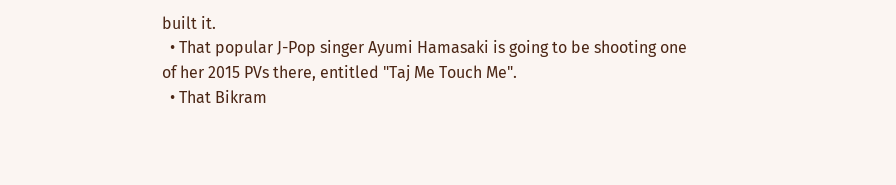built it.
  • That popular J-Pop singer Ayumi Hamasaki is going to be shooting one of her 2015 PVs there, entitled "Taj Me Touch Me".
  • That Bikram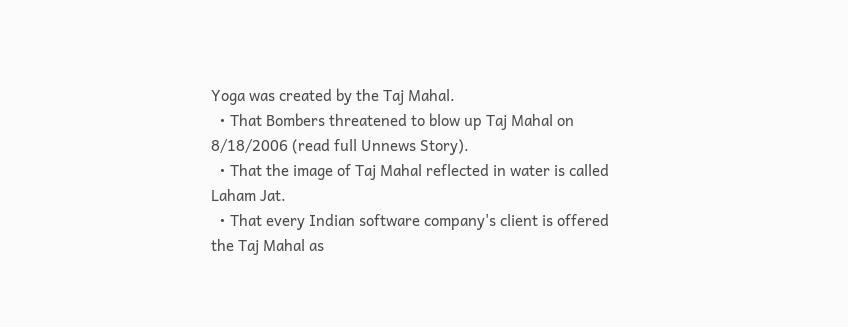Yoga was created by the Taj Mahal.
  • That Bombers threatened to blow up Taj Mahal on 8/18/2006 (read full Unnews Story).
  • That the image of Taj Mahal reflected in water is called Laham Jat.
  • That every Indian software company's client is offered the Taj Mahal as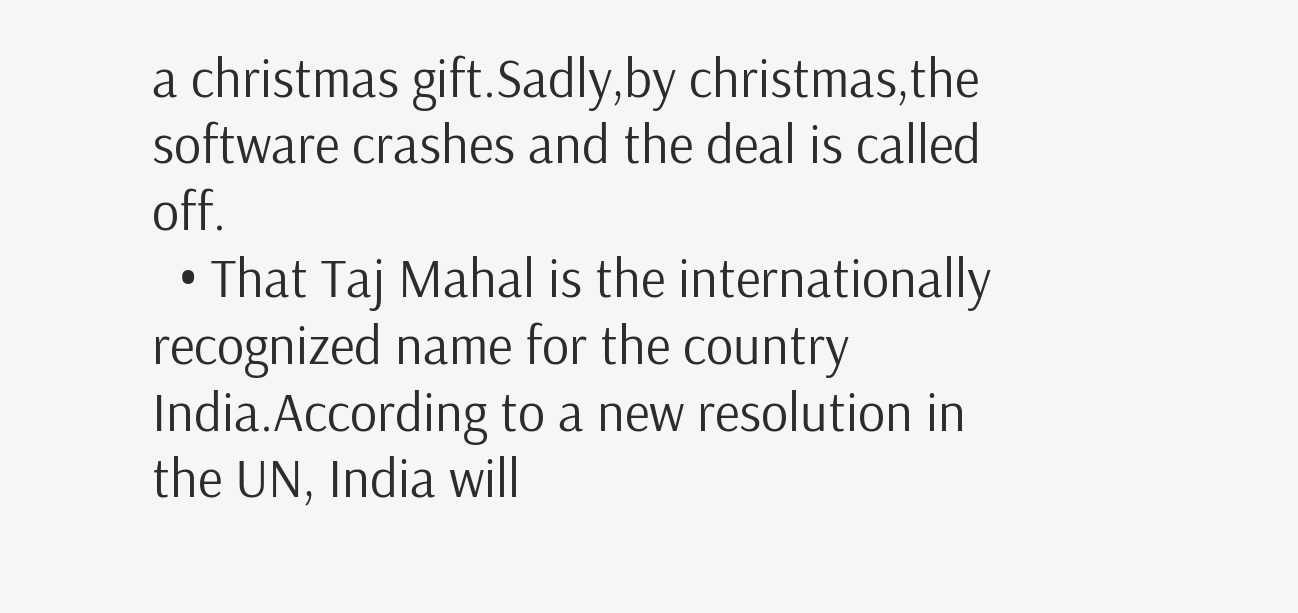a christmas gift.Sadly,by christmas,the software crashes and the deal is called off.
  • That Taj Mahal is the internationally recognized name for the country India.According to a new resolution in the UN, India will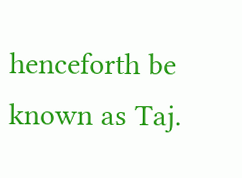henceforth be known as Taj.